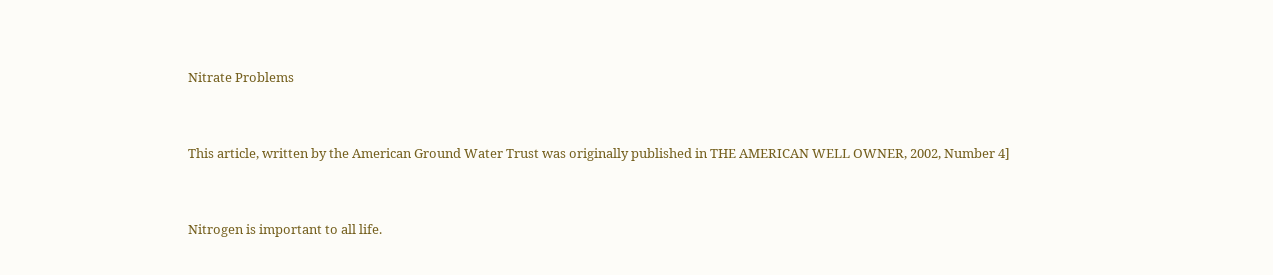Nitrate Problems


This article, written by the American Ground Water Trust was originally published in THE AMERICAN WELL OWNER, 2002, Number 4]


Nitrogen is important to all life.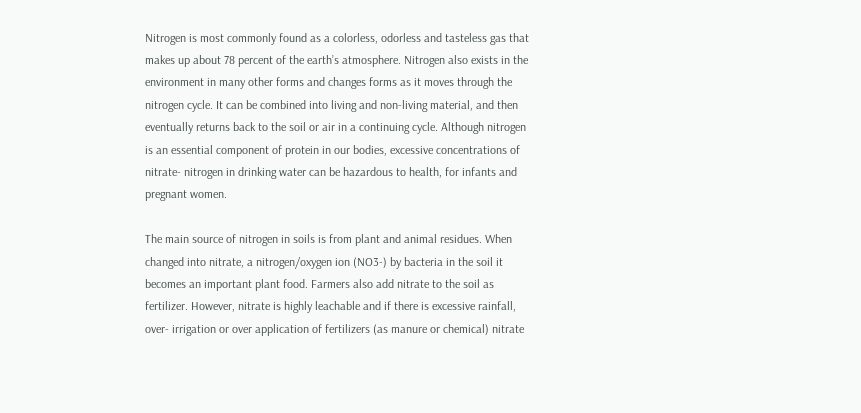Nitrogen is most commonly found as a colorless, odorless and tasteless gas that makes up about 78 percent of the earth’s atmosphere. Nitrogen also exists in the environment in many other forms and changes forms as it moves through the nitrogen cycle. It can be combined into living and non-living material, and then eventually returns back to the soil or air in a continuing cycle. Although nitrogen is an essential component of protein in our bodies, excessive concentrations of nitrate- nitrogen in drinking water can be hazardous to health, for infants and pregnant women.

The main source of nitrogen in soils is from plant and animal residues. When changed into nitrate, a nitrogen/oxygen ion (NO3-) by bacteria in the soil it becomes an important plant food. Farmers also add nitrate to the soil as fertilizer. However, nitrate is highly leachable and if there is excessive rainfall, over- irrigation or over application of fertilizers (as manure or chemical) nitrate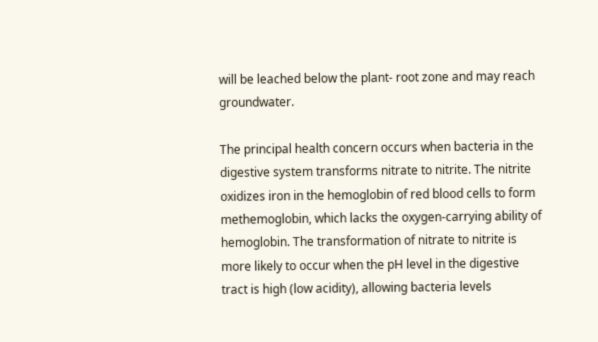will be leached below the plant- root zone and may reach groundwater.

The principal health concern occurs when bacteria in the digestive system transforms nitrate to nitrite. The nitrite oxidizes iron in the hemoglobin of red blood cells to form methemoglobin, which lacks the oxygen-carrying ability of hemoglobin. The transformation of nitrate to nitrite is more likely to occur when the pH level in the digestive tract is high (low acidity), allowing bacteria levels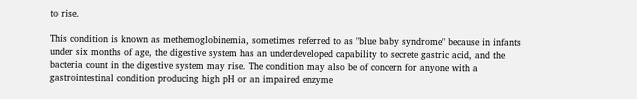to rise.

This condition is known as methemoglobinemia, sometimes referred to as "blue baby syndrome" because in infants under six months of age, the digestive system has an underdeveloped capability to secrete gastric acid, and the bacteria count in the digestive system may rise. The condition may also be of concern for anyone with a gastrointestinal condition producing high pH or an impaired enzyme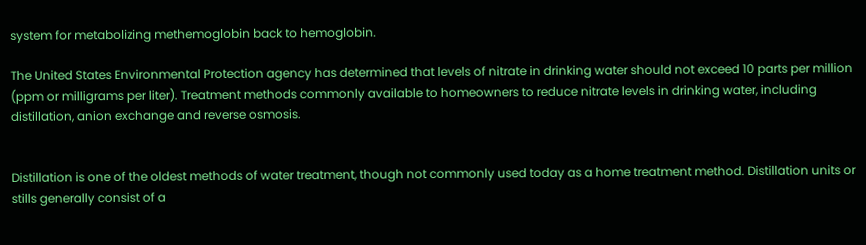system for metabolizing methemoglobin back to hemoglobin.

The United States Environmental Protection agency has determined that levels of nitrate in drinking water should not exceed 10 parts per million (ppm or milligrams per liter). Treatment methods commonly available to homeowners to reduce nitrate levels in drinking water, including distillation, anion exchange and reverse osmosis.


Distillation is one of the oldest methods of water treatment, though not commonly used today as a home treatment method. Distillation units or stills generally consist of a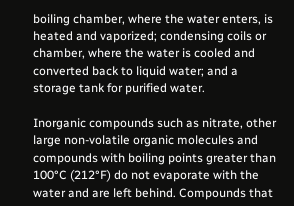boiling chamber, where the water enters, is heated and vaporized; condensing coils or chamber, where the water is cooled and converted back to liquid water; and a storage tank for purified water.

Inorganic compounds such as nitrate, other large non-volatile organic molecules and compounds with boiling points greater than 100°C (212°F) do not evaporate with the water and are left behind. Compounds that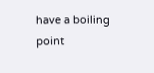have a boiling point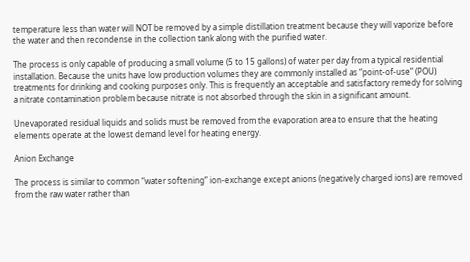temperature less than water will NOT be removed by a simple distillation treatment because they will vaporize before the water and then recondense in the collection tank along with the purified water.

The process is only capable of producing a small volume (5 to 15 gallons) of water per day from a typical residential installation. Because the units have low production volumes they are commonly installed as “point-of-use” (POU) treatments for drinking and cooking purposes only. This is frequently an acceptable and satisfactory remedy for solving a nitrate contamination problem because nitrate is not absorbed through the skin in a significant amount.

Unevaporated residual liquids and solids must be removed from the evaporation area to ensure that the heating elements operate at the lowest demand level for heating energy.

Anion Exchange

The process is similar to common “water softening” ion-exchange except anions (negatively charged ions) are removed from the raw water rather than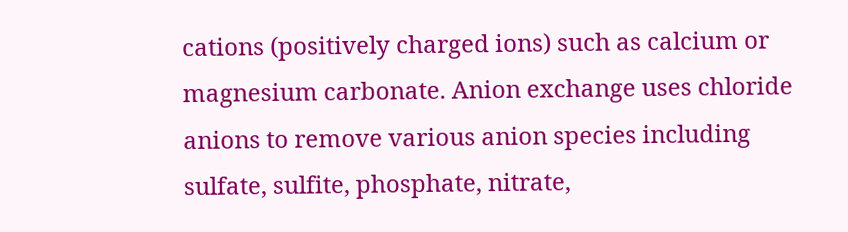cations (positively charged ions) such as calcium or magnesium carbonate. Anion exchange uses chloride anions to remove various anion species including sulfate, sulfite, phosphate, nitrate,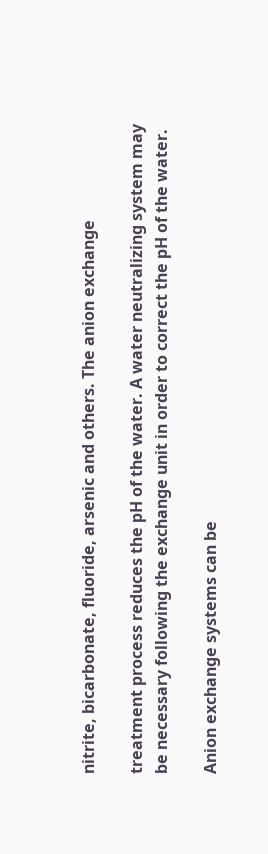nitrite, bicarbonate, fluoride, arsenic and others. The anion exchange

treatment process reduces the pH of the water. A water neutralizing system may be necessary following the exchange unit in order to correct the pH of the water.

Anion exchange systems can be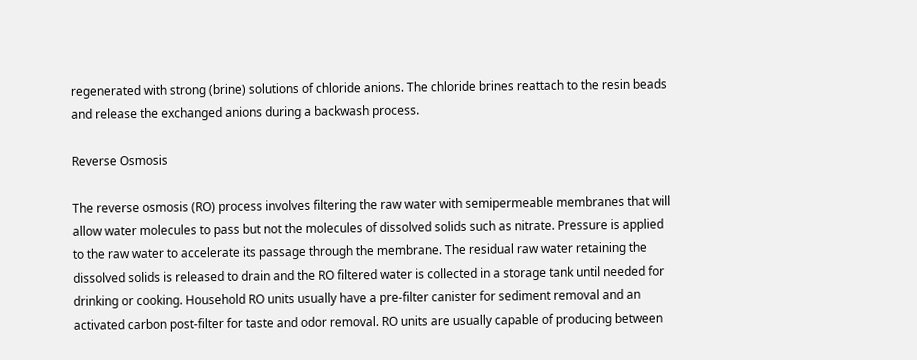regenerated with strong (brine) solutions of chloride anions. The chloride brines reattach to the resin beads and release the exchanged anions during a backwash process.

Reverse Osmosis

The reverse osmosis (RO) process involves filtering the raw water with semipermeable membranes that will allow water molecules to pass but not the molecules of dissolved solids such as nitrate. Pressure is applied to the raw water to accelerate its passage through the membrane. The residual raw water retaining the dissolved solids is released to drain and the RO filtered water is collected in a storage tank until needed for drinking or cooking. Household RO units usually have a pre-filter canister for sediment removal and an activated carbon post-filter for taste and odor removal. RO units are usually capable of producing between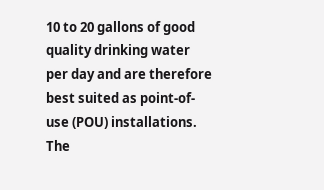10 to 20 gallons of good quality drinking water per day and are therefore best suited as point-of-use (POU) installations. The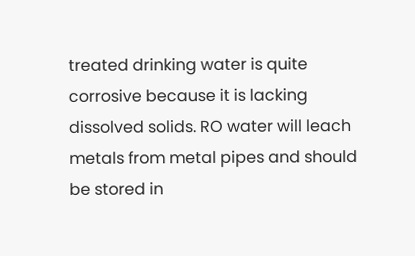treated drinking water is quite corrosive because it is lacking dissolved solids. RO water will leach metals from metal pipes and should be stored in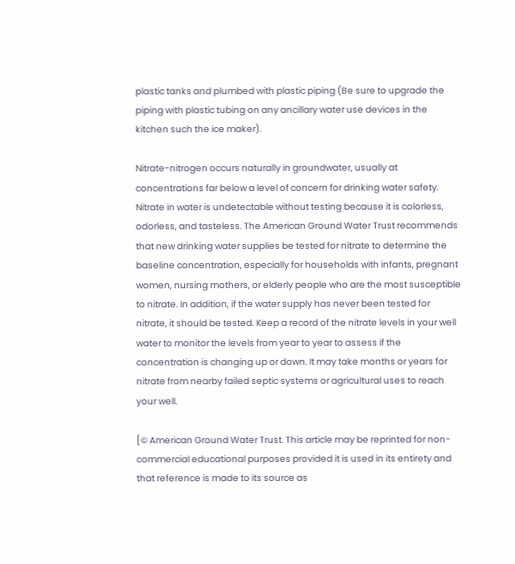plastic tanks and plumbed with plastic piping (Be sure to upgrade the piping with plastic tubing on any ancillary water use devices in the kitchen such the ice maker).

Nitrate-nitrogen occurs naturally in groundwater, usually at concentrations far below a level of concern for drinking water safety. Nitrate in water is undetectable without testing because it is colorless, odorless, and tasteless. The American Ground Water Trust recommends that new drinking water supplies be tested for nitrate to determine the baseline concentration, especially for households with infants, pregnant women, nursing mothers, or elderly people who are the most susceptible to nitrate. In addition, if the water supply has never been tested for nitrate, it should be tested. Keep a record of the nitrate levels in your well water to monitor the levels from year to year to assess if the concentration is changing up or down. It may take months or years for nitrate from nearby failed septic systems or agricultural uses to reach your well.

[© American Ground Water Trust. This article may be reprinted for non-commercial educational purposes provided it is used in its entirety and that reference is made to its source as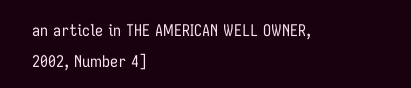an article in THE AMERICAN WELL OWNER, 2002, Number 4]